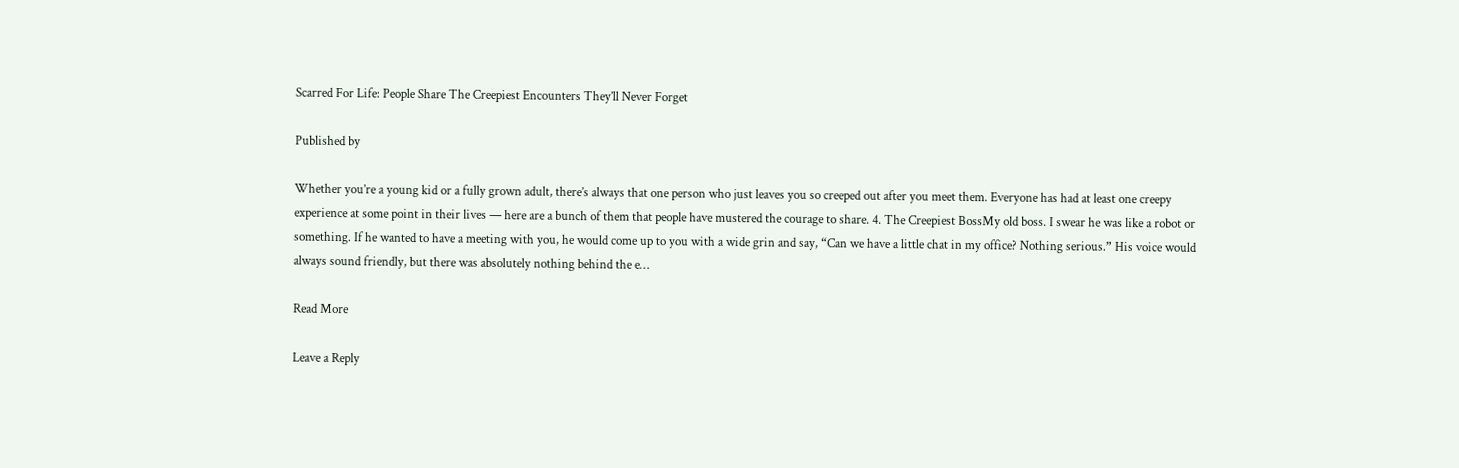Scarred For Life: People Share The Creepiest Encounters They’ll Never Forget

Published by

Whether you’re a young kid or a fully grown adult, there’s always that one person who just leaves you so creeped out after you meet them. Everyone has had at least one creepy experience at some point in their lives — here are a bunch of them that people have mustered the courage to share. 4. The Creepiest BossMy old boss. I swear he was like a robot or something. If he wanted to have a meeting with you, he would come up to you with a wide grin and say, “Can we have a little chat in my office? Nothing serious.” His voice would always sound friendly, but there was absolutely nothing behind the e…

Read More

Leave a Reply